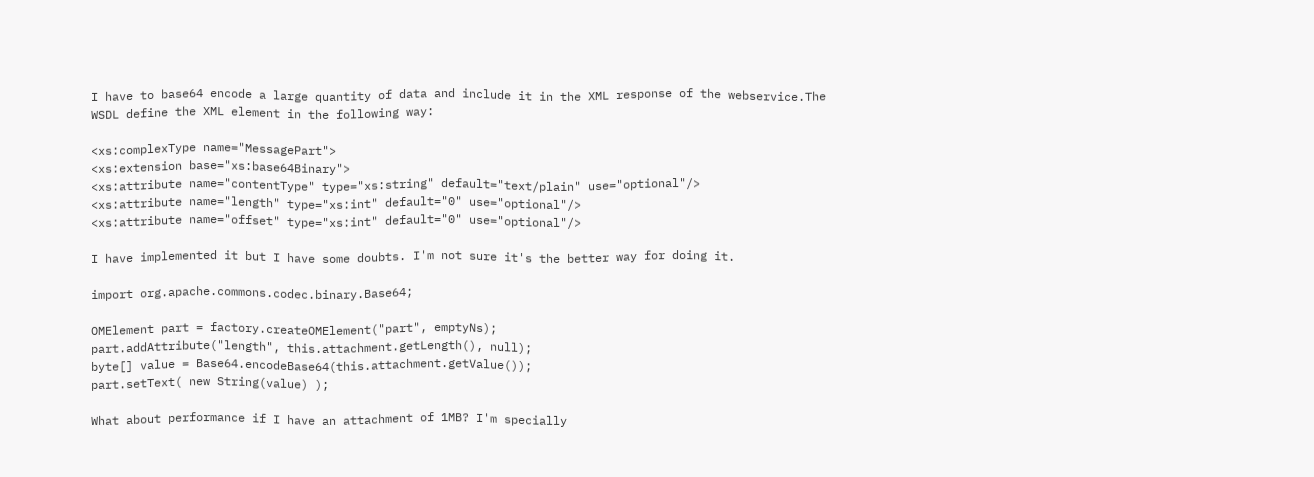I have to base64 encode a large quantity of data and include it in the XML response of the webservice.The WSDL define the XML element in the following way:

<xs:complexType name="MessagePart">
<xs:extension base="xs:base64Binary">
<xs:attribute name="contentType" type="xs:string" default="text/plain" use="optional"/>
<xs:attribute name="length" type="xs:int" default="0" use="optional"/>
<xs:attribute name="offset" type="xs:int" default="0" use="optional"/>

I have implemented it but I have some doubts. I'm not sure it's the better way for doing it.

import org.apache.commons.codec.binary.Base64;

OMElement part = factory.createOMElement("part", emptyNs);
part.addAttribute("length", this.attachment.getLength(), null);
byte[] value = Base64.encodeBase64(this.attachment.getValue());
part.setText( new String(value) );

What about performance if I have an attachment of 1MB? I'm specially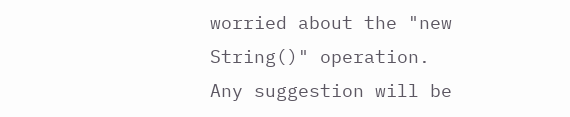worried about the "new String()" operation.
Any suggestion will be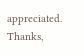appreciated. Thanks,